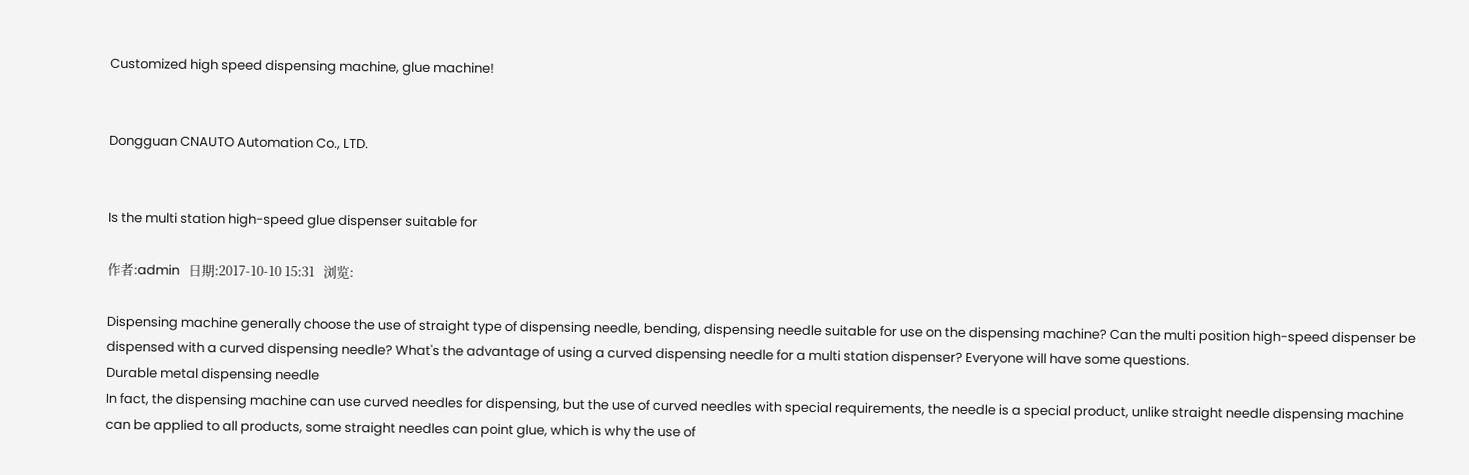Customized high speed dispensing machine, glue machine!


Dongguan CNAUTO Automation Co., LTD.


Is the multi station high-speed glue dispenser suitable for

作者:admin   日期:2017-10-10 15:31   浏览:

Dispensing machine generally choose the use of straight type of dispensing needle, bending, dispensing needle suitable for use on the dispensing machine? Can the multi position high-speed dispenser be dispensed with a curved dispensing needle? What's the advantage of using a curved dispensing needle for a multi station dispenser? Everyone will have some questions.
Durable metal dispensing needle
In fact, the dispensing machine can use curved needles for dispensing, but the use of curved needles with special requirements, the needle is a special product, unlike straight needle dispensing machine can be applied to all products, some straight needles can point glue, which is why the use of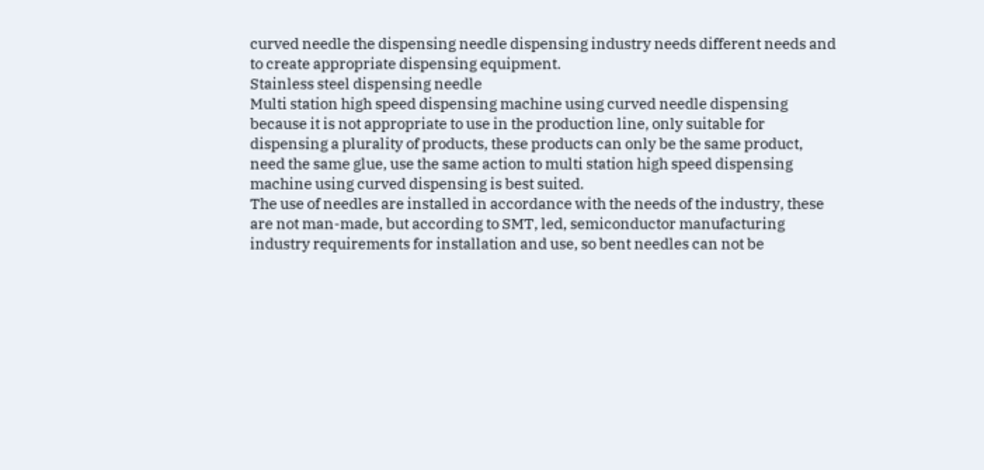curved needle the dispensing needle dispensing industry needs different needs and to create appropriate dispensing equipment.
Stainless steel dispensing needle
Multi station high speed dispensing machine using curved needle dispensing because it is not appropriate to use in the production line, only suitable for dispensing a plurality of products, these products can only be the same product, need the same glue, use the same action to multi station high speed dispensing machine using curved dispensing is best suited.
The use of needles are installed in accordance with the needs of the industry, these are not man-made, but according to SMT, led, semiconductor manufacturing industry requirements for installation and use, so bent needles can not be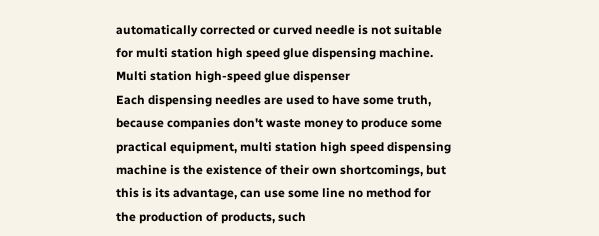automatically corrected or curved needle is not suitable for multi station high speed glue dispensing machine.
Multi station high-speed glue dispenser
Each dispensing needles are used to have some truth, because companies don't waste money to produce some practical equipment, multi station high speed dispensing machine is the existence of their own shortcomings, but this is its advantage, can use some line no method for the production of products, such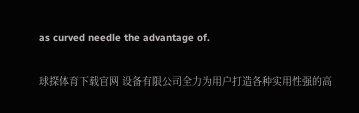as curved needle the advantage of.

球探体育下载官网 设备有限公司全力为用户打造各种实用性强的高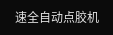速全自动点胶机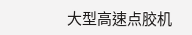大型高速点胶机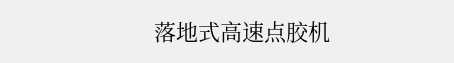落地式高速点胶机